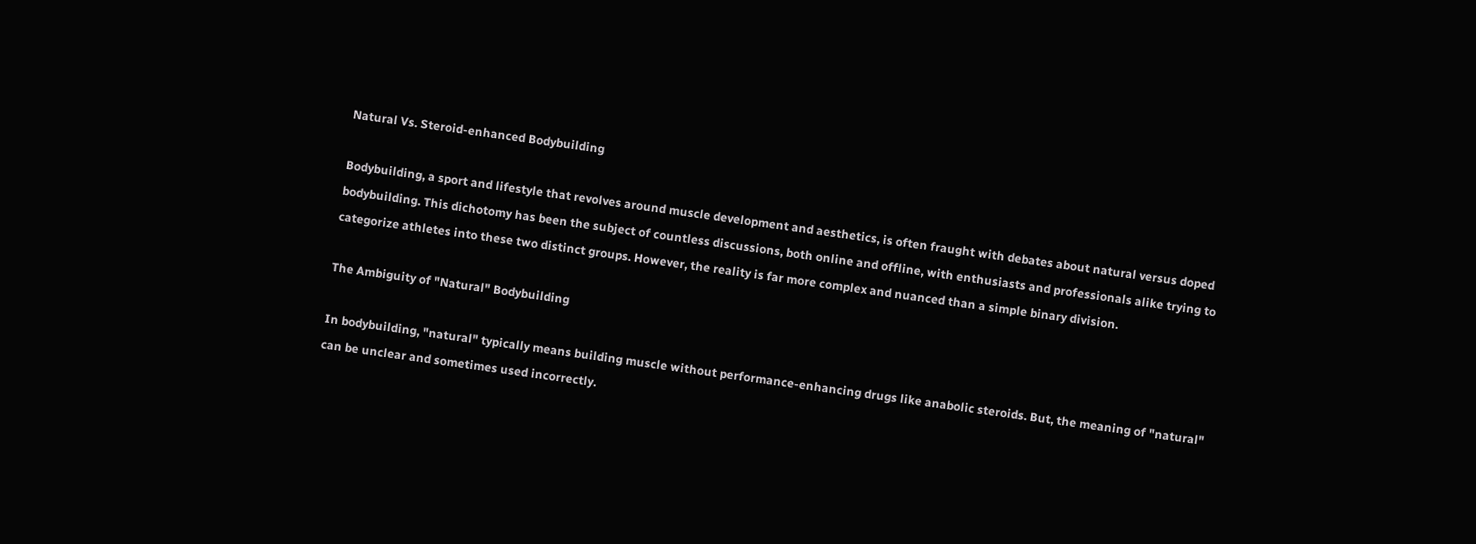Natural Vs. Steroid-enhanced Bodybuilding

Bodybuilding, a sport and lifestyle that revolves around muscle development and aesthetics, is often fraught with debates about natural versus doped bodybuilding. This dichotomy has been the subject of countless discussions, both online and offline, with enthusiasts and professionals alike trying to categorize athletes into these two distinct groups. However, the reality is far more complex and nuanced than a simple binary division.

The Ambiguity of "Natural" Bodybuilding

In bodybuilding, "natural" typically means building muscle without performance-enhancing drugs like anabolic steroids. But, the meaning of "natural" can be unclear and sometimes used incorrectly.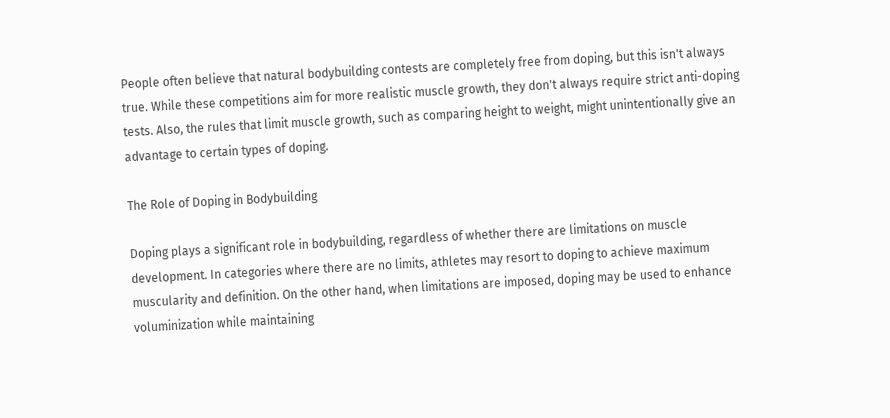People often believe that natural bodybuilding contests are completely free from doping, but this isn't always true. While these competitions aim for more realistic muscle growth, they don't always require strict anti-doping tests. Also, the rules that limit muscle growth, such as comparing height to weight, might unintentionally give an advantage to certain types of doping.

The Role of Doping in Bodybuilding

Doping plays a significant role in bodybuilding, regardless of whether there are limitations on muscle development. In categories where there are no limits, athletes may resort to doping to achieve maximum muscularity and definition. On the other hand, when limitations are imposed, doping may be used to enhance voluminization while maintaining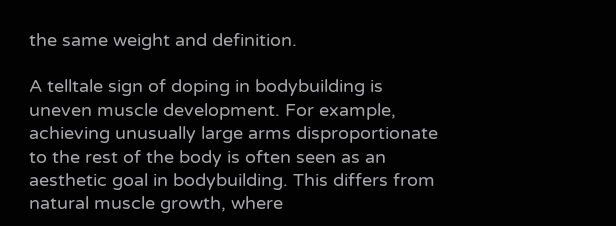the same weight and definition.

A telltale sign of doping in bodybuilding is uneven muscle development. For example, achieving unusually large arms disproportionate to the rest of the body is often seen as an aesthetic goal in bodybuilding. This differs from natural muscle growth, where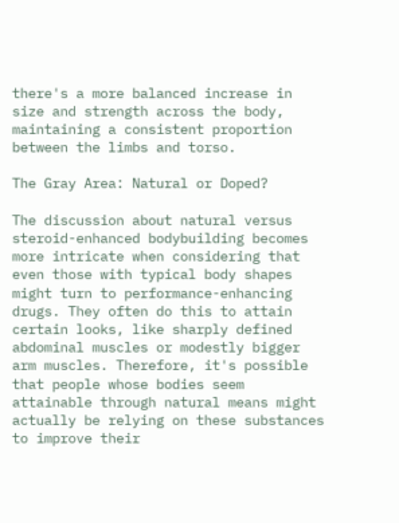there's a more balanced increase in size and strength across the body, maintaining a consistent proportion between the limbs and torso.

The Gray Area: Natural or Doped?

The discussion about natural versus steroid-enhanced bodybuilding becomes more intricate when considering that even those with typical body shapes might turn to performance-enhancing drugs. They often do this to attain certain looks, like sharply defined abdominal muscles or modestly bigger arm muscles. Therefore, it's possible that people whose bodies seem attainable through natural means might actually be relying on these substances to improve their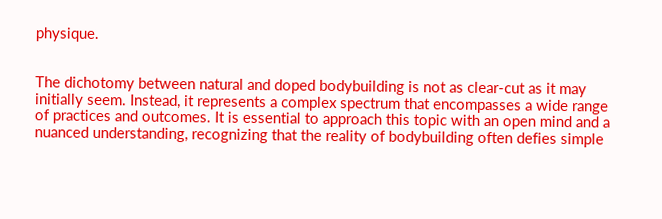physique.


The dichotomy between natural and doped bodybuilding is not as clear-cut as it may initially seem. Instead, it represents a complex spectrum that encompasses a wide range of practices and outcomes. It is essential to approach this topic with an open mind and a nuanced understanding, recognizing that the reality of bodybuilding often defies simple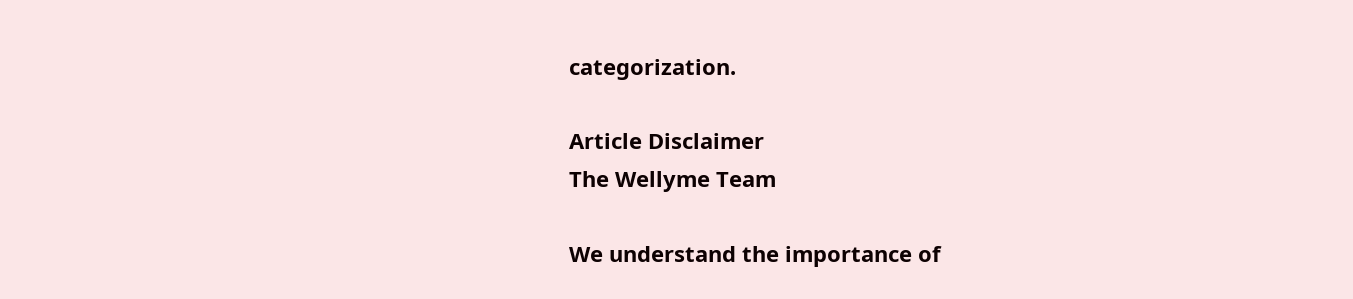categorization.

Article Disclaimer
The Wellyme Team

We understand the importance of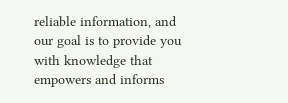reliable information, and our goal is to provide you with knowledge that empowers and informs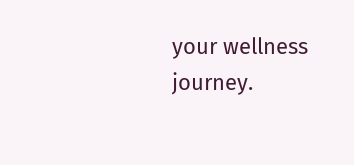your wellness journey.